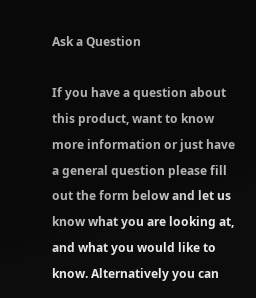Ask a Question

If you have a question about this product, want to know more information or just have a general question please fill out the form below and let us know what you are looking at, and what you would like to know. Alternatively you can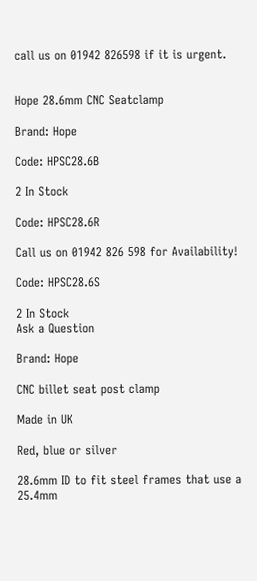call us on 01942 826598 if it is urgent.


Hope 28.6mm CNC Seatclamp

Brand: Hope

Code: HPSC28.6B

2 In Stock

Code: HPSC28.6R

Call us on 01942 826 598 for Availability!

Code: HPSC28.6S

2 In Stock
Ask a Question

Brand: Hope

CNC billet seat post clamp

Made in UK

Red, blue or silver

28.6mm ID to fit steel frames that use a 25.4mm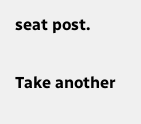seat post.


Take another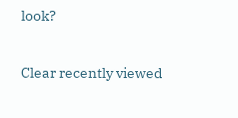look?

Clear recently viewed